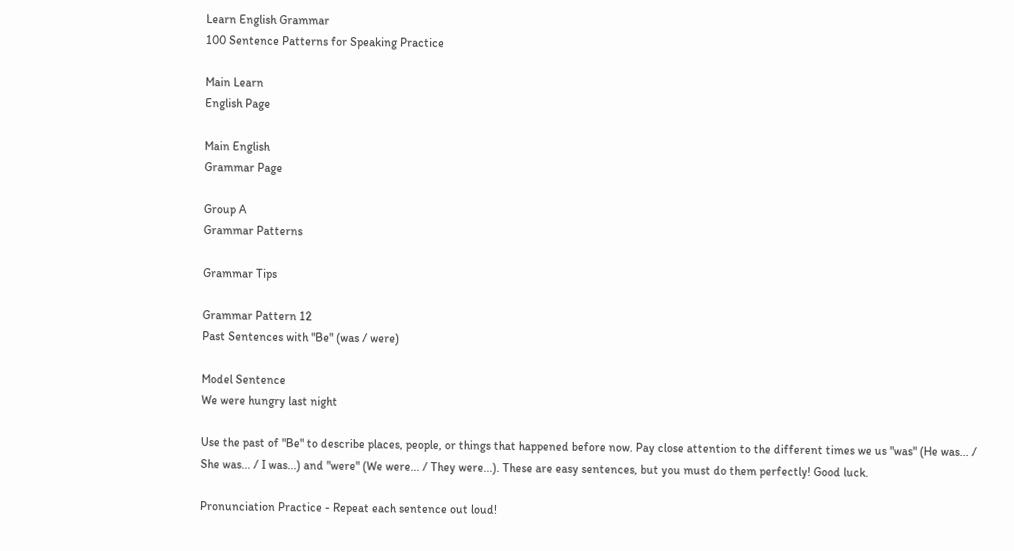Learn English Grammar
100 Sentence Patterns for Speaking Practice

Main Learn
English Page

Main English
Grammar Page

Group A
Grammar Patterns

Grammar Tips

Grammar Pattern 12
Past Sentences with "Be" (was / were)

Model Sentence
We were hungry last night

Use the past of "Be" to describe places, people, or things that happened before now. Pay close attention to the different times we us "was" (He was... / She was... / I was...) and "were" (We were... / They were...). These are easy sentences, but you must do them perfectly! Good luck.

Pronunciation Practice - Repeat each sentence out loud!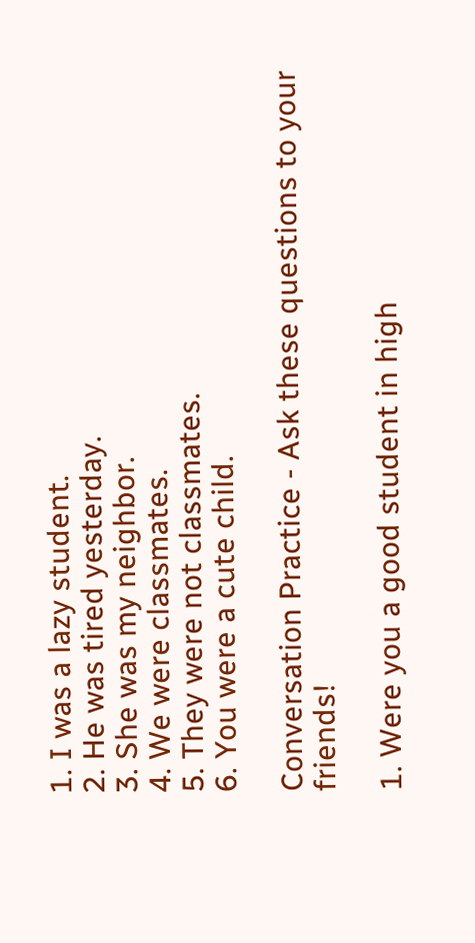1. I was a lazy student.
2. He was tired yesterday.
3. She was my neighbor.
4. We were classmates.
5. They were not classmates.
6. You were a cute child.

Conversation Practice - Ask these questions to your friends!

1. Were you a good student in high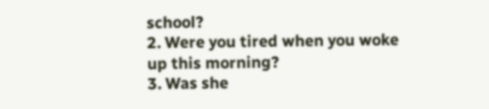school?
2. Were you tired when you woke up this morning?
3. Was she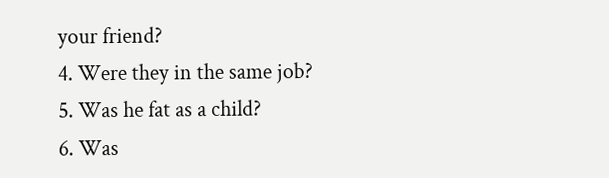your friend?
4. Were they in the same job?
5. Was he fat as a child?
6. Was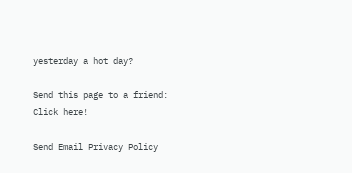yesterday a hot day?

Send this page to a friend:
Click here!

Send Email Privacy Policy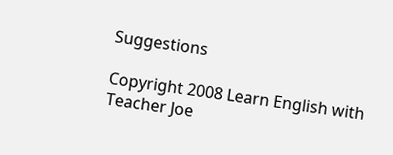Suggestions

Copyright 2008 Learn English with Teacher Joe